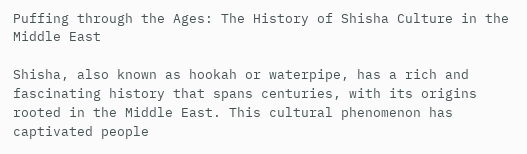Puffing through the Ages: The History of Shisha Culture in the Middle East

Shisha, also known as hookah or waterpipe, has a rich and fascinating history that spans centuries, with its origins rooted in the Middle East. This cultural phenomenon has captivated people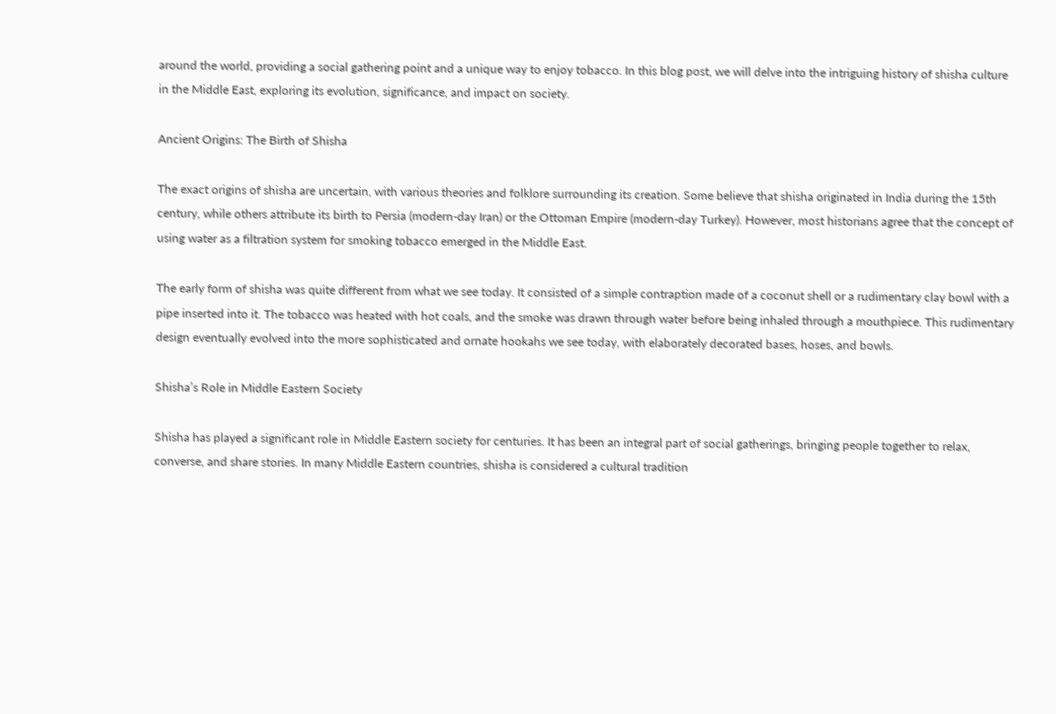around the world, providing a social gathering point and a unique way to enjoy tobacco. In this blog post, we will delve into the intriguing history of shisha culture in the Middle East, exploring its evolution, significance, and impact on society.

Ancient Origins: The Birth of Shisha

The exact origins of shisha are uncertain, with various theories and folklore surrounding its creation. Some believe that shisha originated in India during the 15th century, while others attribute its birth to Persia (modern-day Iran) or the Ottoman Empire (modern-day Turkey). However, most historians agree that the concept of using water as a filtration system for smoking tobacco emerged in the Middle East.

The early form of shisha was quite different from what we see today. It consisted of a simple contraption made of a coconut shell or a rudimentary clay bowl with a pipe inserted into it. The tobacco was heated with hot coals, and the smoke was drawn through water before being inhaled through a mouthpiece. This rudimentary design eventually evolved into the more sophisticated and ornate hookahs we see today, with elaborately decorated bases, hoses, and bowls.

Shisha’s Role in Middle Eastern Society

Shisha has played a significant role in Middle Eastern society for centuries. It has been an integral part of social gatherings, bringing people together to relax, converse, and share stories. In many Middle Eastern countries, shisha is considered a cultural tradition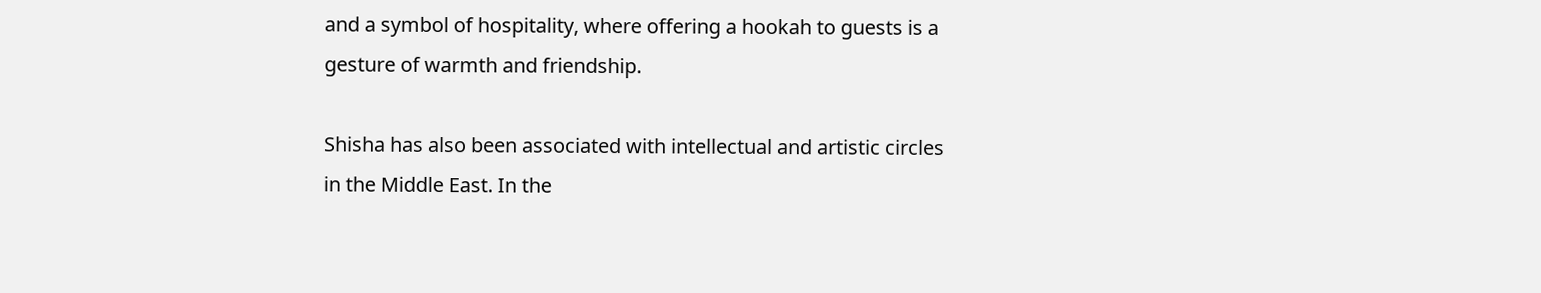and a symbol of hospitality, where offering a hookah to guests is a gesture of warmth and friendship.

Shisha has also been associated with intellectual and artistic circles in the Middle East. In the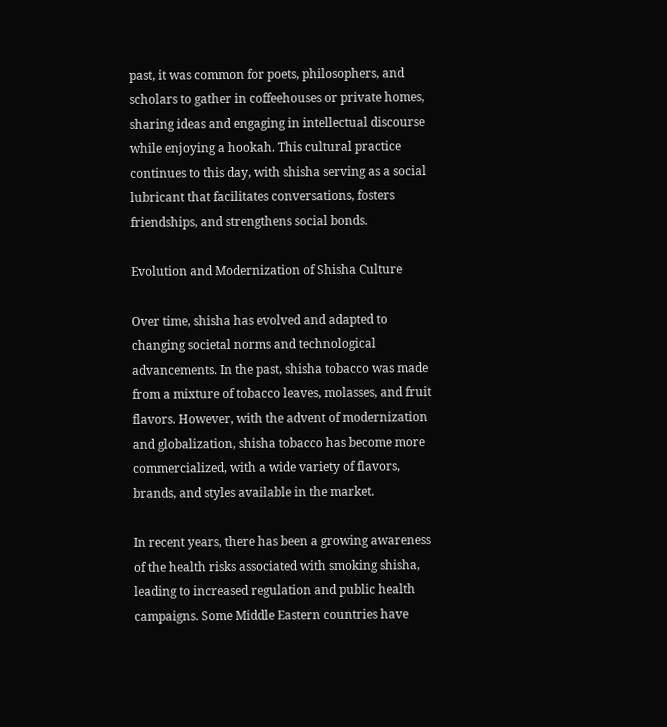past, it was common for poets, philosophers, and scholars to gather in coffeehouses or private homes, sharing ideas and engaging in intellectual discourse while enjoying a hookah. This cultural practice continues to this day, with shisha serving as a social lubricant that facilitates conversations, fosters friendships, and strengthens social bonds.

Evolution and Modernization of Shisha Culture

Over time, shisha has evolved and adapted to changing societal norms and technological advancements. In the past, shisha tobacco was made from a mixture of tobacco leaves, molasses, and fruit flavors. However, with the advent of modernization and globalization, shisha tobacco has become more commercialized, with a wide variety of flavors, brands, and styles available in the market.

In recent years, there has been a growing awareness of the health risks associated with smoking shisha, leading to increased regulation and public health campaigns. Some Middle Eastern countries have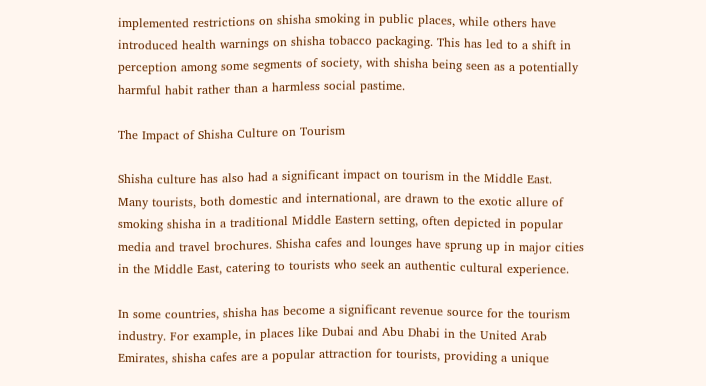implemented restrictions on shisha smoking in public places, while others have introduced health warnings on shisha tobacco packaging. This has led to a shift in perception among some segments of society, with shisha being seen as a potentially harmful habit rather than a harmless social pastime.

The Impact of Shisha Culture on Tourism

Shisha culture has also had a significant impact on tourism in the Middle East. Many tourists, both domestic and international, are drawn to the exotic allure of smoking shisha in a traditional Middle Eastern setting, often depicted in popular media and travel brochures. Shisha cafes and lounges have sprung up in major cities in the Middle East, catering to tourists who seek an authentic cultural experience.

In some countries, shisha has become a significant revenue source for the tourism industry. For example, in places like Dubai and Abu Dhabi in the United Arab Emirates, shisha cafes are a popular attraction for tourists, providing a unique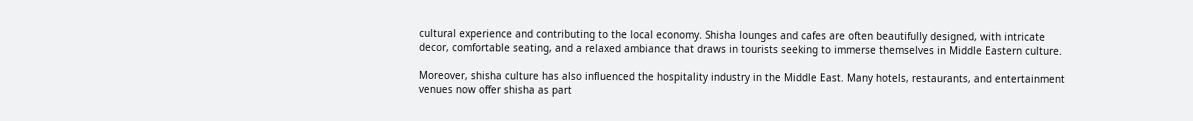cultural experience and contributing to the local economy. Shisha lounges and cafes are often beautifully designed, with intricate decor, comfortable seating, and a relaxed ambiance that draws in tourists seeking to immerse themselves in Middle Eastern culture.

Moreover, shisha culture has also influenced the hospitality industry in the Middle East. Many hotels, restaurants, and entertainment venues now offer shisha as part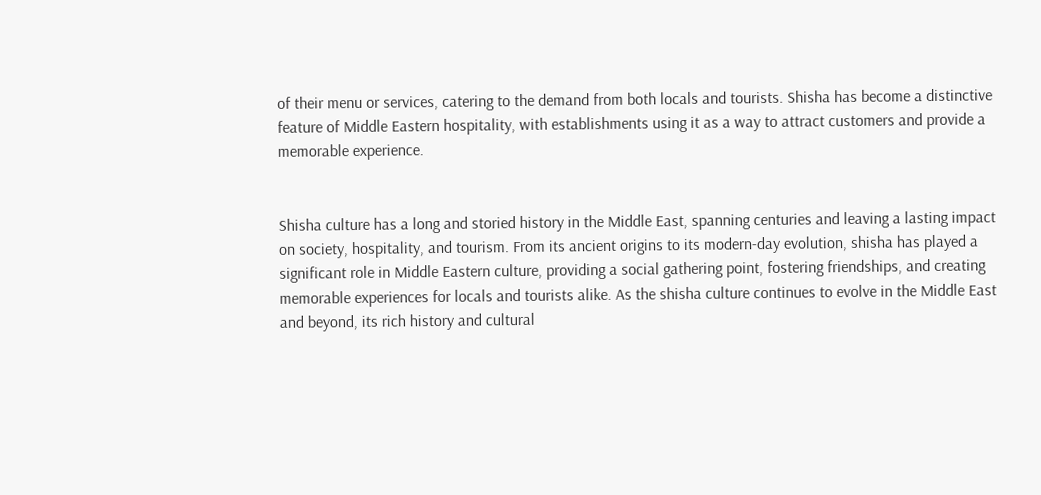of their menu or services, catering to the demand from both locals and tourists. Shisha has become a distinctive feature of Middle Eastern hospitality, with establishments using it as a way to attract customers and provide a memorable experience.


Shisha culture has a long and storied history in the Middle East, spanning centuries and leaving a lasting impact on society, hospitality, and tourism. From its ancient origins to its modern-day evolution, shisha has played a significant role in Middle Eastern culture, providing a social gathering point, fostering friendships, and creating memorable experiences for locals and tourists alike. As the shisha culture continues to evolve in the Middle East and beyond, its rich history and cultural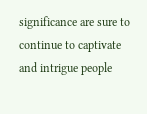significance are sure to continue to captivate and intrigue people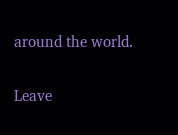around the world.

Leave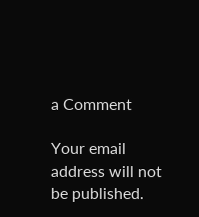a Comment

Your email address will not be published.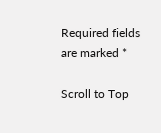Required fields are marked *

Scroll to Top